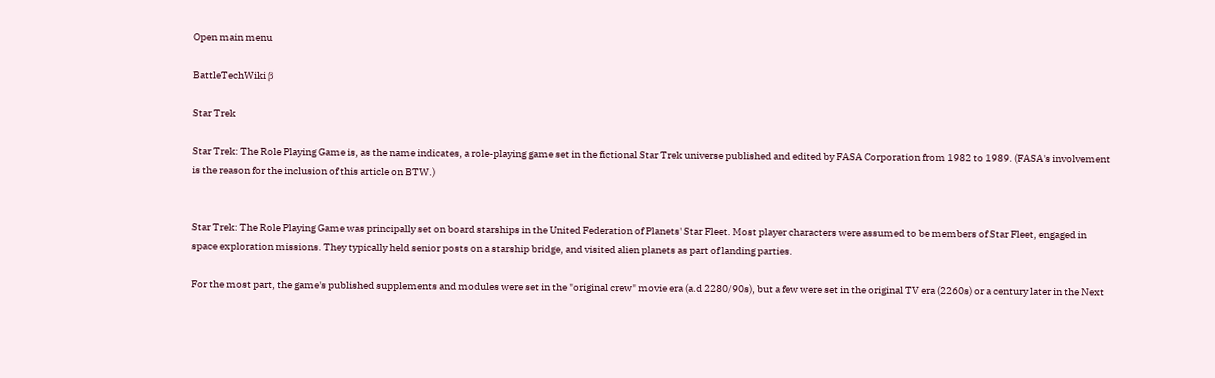Open main menu

BattleTechWiki β

Star Trek

Star Trek: The Role Playing Game is, as the name indicates, a role-playing game set in the fictional Star Trek universe published and edited by FASA Corporation from 1982 to 1989. (FASA's involvement is the reason for the inclusion of this article on BTW.)


Star Trek: The Role Playing Game was principally set on board starships in the United Federation of Planets' Star Fleet. Most player characters were assumed to be members of Star Fleet, engaged in space exploration missions. They typically held senior posts on a starship bridge, and visited alien planets as part of landing parties.

For the most part, the game's published supplements and modules were set in the "original crew" movie era (a.d 2280/90s), but a few were set in the original TV era (2260s) or a century later in the Next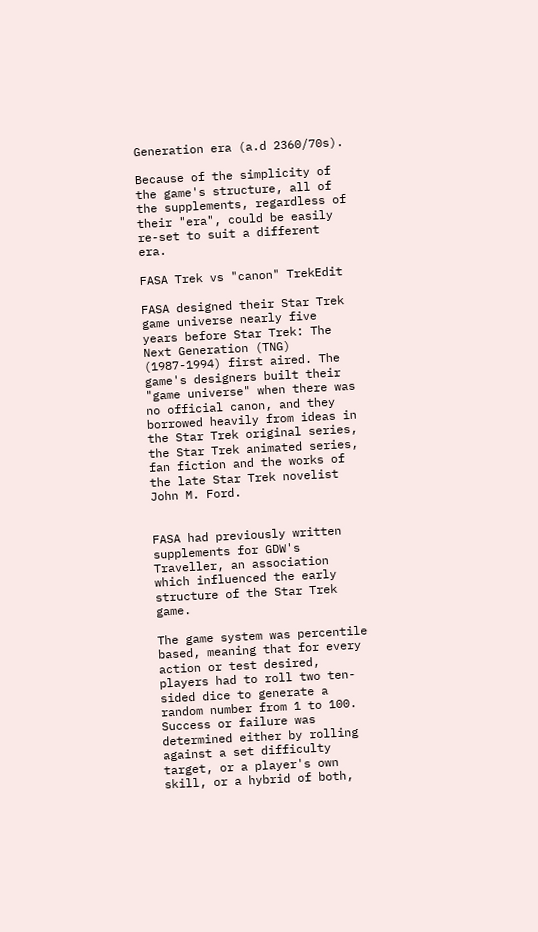Generation era (a.d 2360/70s).

Because of the simplicity of the game's structure, all of the supplements, regardless of their "era", could be easily re-set to suit a different era.

FASA Trek vs "canon" TrekEdit

FASA designed their Star Trek game universe nearly five years before Star Trek: The Next Generation (TNG) (1987-1994) first aired. The game's designers built their "game universe" when there was no official canon, and they borrowed heavily from ideas in the Star Trek original series, the Star Trek animated series, fan fiction and the works of the late Star Trek novelist John M. Ford.


FASA had previously written supplements for GDW's Traveller, an association which influenced the early structure of the Star Trek game.

The game system was percentile based, meaning that for every action or test desired, players had to roll two ten-sided dice to generate a random number from 1 to 100. Success or failure was determined either by rolling against a set difficulty target, or a player's own skill, or a hybrid of both,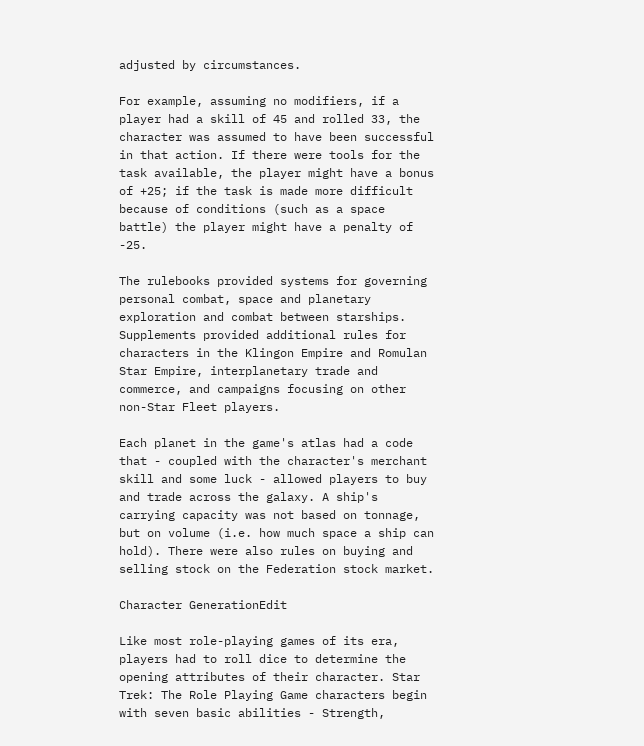adjusted by circumstances.

For example, assuming no modifiers, if a player had a skill of 45 and rolled 33, the character was assumed to have been successful in that action. If there were tools for the task available, the player might have a bonus of +25; if the task is made more difficult because of conditions (such as a space battle) the player might have a penalty of -25.

The rulebooks provided systems for governing personal combat, space and planetary exploration and combat between starships. Supplements provided additional rules for characters in the Klingon Empire and Romulan Star Empire, interplanetary trade and commerce, and campaigns focusing on other non-Star Fleet players.

Each planet in the game's atlas had a code that - coupled with the character's merchant skill and some luck - allowed players to buy and trade across the galaxy. A ship's carrying capacity was not based on tonnage, but on volume (i.e. how much space a ship can hold). There were also rules on buying and selling stock on the Federation stock market.

Character GenerationEdit

Like most role-playing games of its era, players had to roll dice to determine the opening attributes of their character. Star Trek: The Role Playing Game characters begin with seven basic abilities - Strength,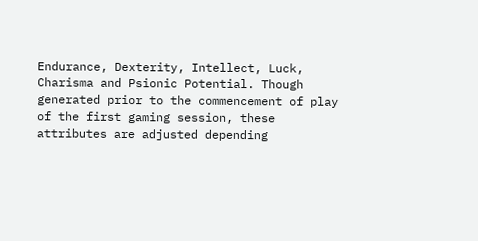Endurance, Dexterity, Intellect, Luck, Charisma and Psionic Potential. Though generated prior to the commencement of play of the first gaming session, these attributes are adjusted depending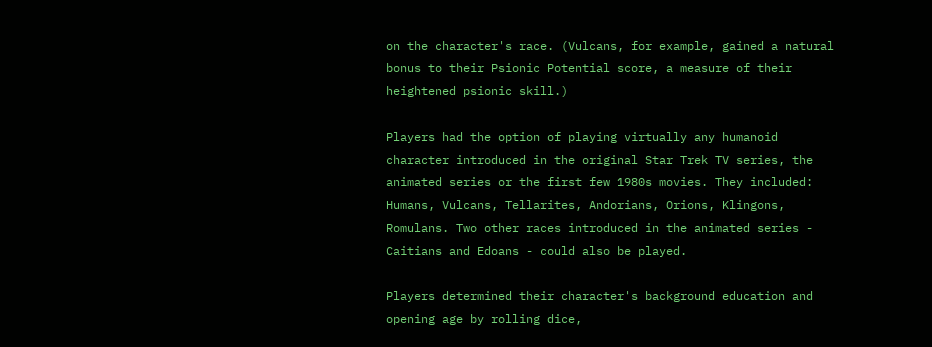on the character's race. (Vulcans, for example, gained a natural bonus to their Psionic Potential score, a measure of their heightened psionic skill.)

Players had the option of playing virtually any humanoid character introduced in the original Star Trek TV series, the animated series or the first few 1980s movies. They included: Humans, Vulcans, Tellarites, Andorians, Orions, Klingons, Romulans. Two other races introduced in the animated series - Caitians and Edoans - could also be played.

Players determined their character's background education and opening age by rolling dice,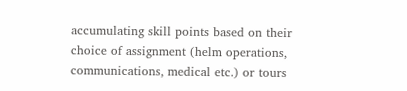accumulating skill points based on their choice of assignment (helm operations, communications, medical etc.) or tours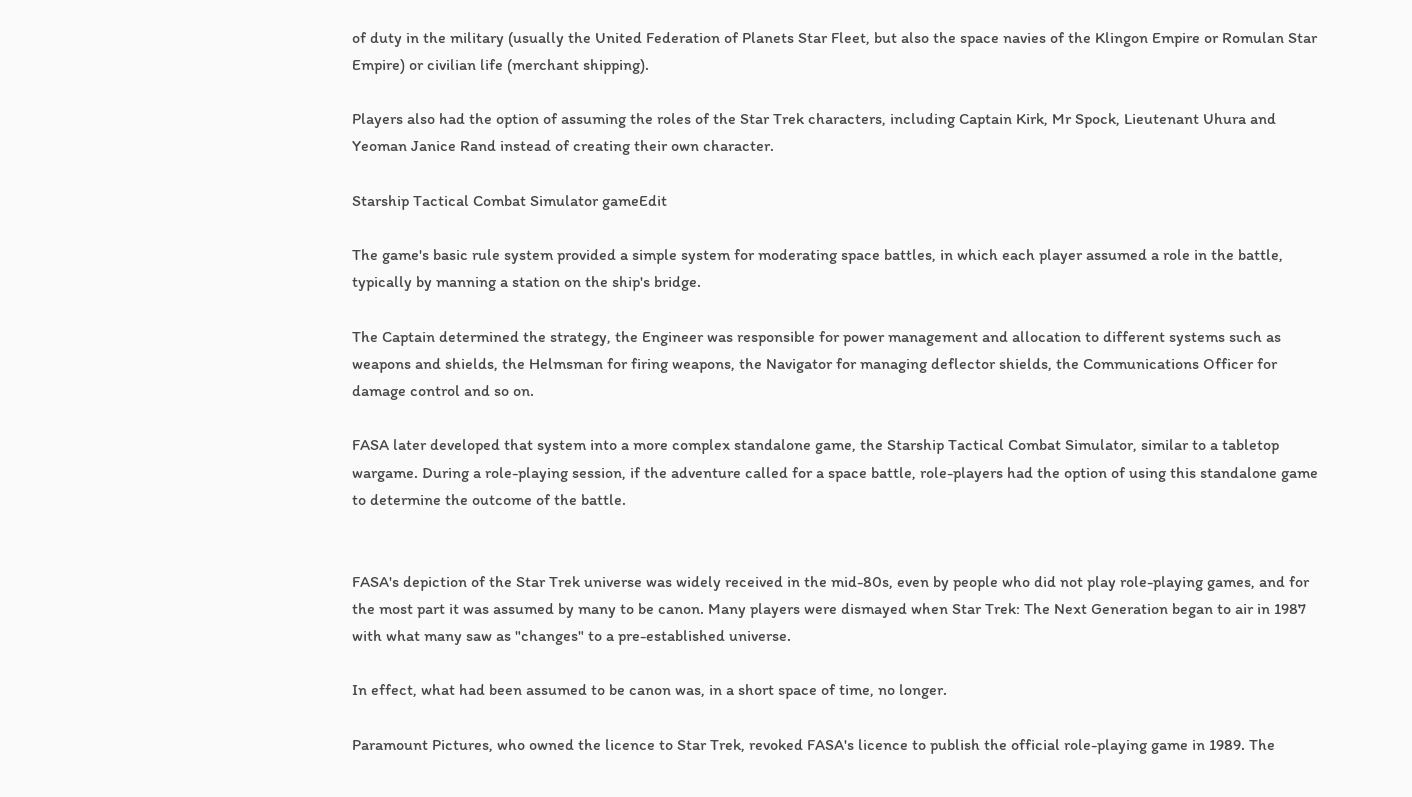of duty in the military (usually the United Federation of Planets Star Fleet, but also the space navies of the Klingon Empire or Romulan Star Empire) or civilian life (merchant shipping).

Players also had the option of assuming the roles of the Star Trek characters, including Captain Kirk, Mr Spock, Lieutenant Uhura and Yeoman Janice Rand instead of creating their own character.

Starship Tactical Combat Simulator gameEdit

The game's basic rule system provided a simple system for moderating space battles, in which each player assumed a role in the battle, typically by manning a station on the ship's bridge.

The Captain determined the strategy, the Engineer was responsible for power management and allocation to different systems such as weapons and shields, the Helmsman for firing weapons, the Navigator for managing deflector shields, the Communications Officer for damage control and so on.

FASA later developed that system into a more complex standalone game, the Starship Tactical Combat Simulator, similar to a tabletop wargame. During a role-playing session, if the adventure called for a space battle, role-players had the option of using this standalone game to determine the outcome of the battle.


FASA's depiction of the Star Trek universe was widely received in the mid-80s, even by people who did not play role-playing games, and for the most part it was assumed by many to be canon. Many players were dismayed when Star Trek: The Next Generation began to air in 1987 with what many saw as "changes" to a pre-established universe.

In effect, what had been assumed to be canon was, in a short space of time, no longer.

Paramount Pictures, who owned the licence to Star Trek, revoked FASA's licence to publish the official role-playing game in 1989. The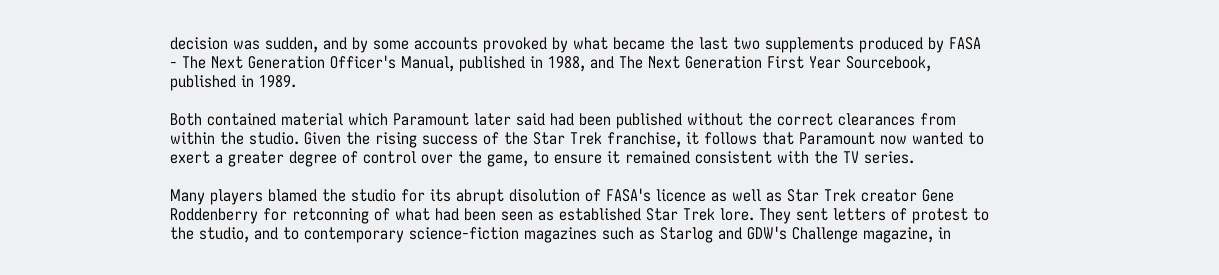decision was sudden, and by some accounts provoked by what became the last two supplements produced by FASA - The Next Generation Officer's Manual, published in 1988, and The Next Generation First Year Sourcebook, published in 1989.

Both contained material which Paramount later said had been published without the correct clearances from within the studio. Given the rising success of the Star Trek franchise, it follows that Paramount now wanted to exert a greater degree of control over the game, to ensure it remained consistent with the TV series.

Many players blamed the studio for its abrupt disolution of FASA's licence as well as Star Trek creator Gene Roddenberry for retconning of what had been seen as established Star Trek lore. They sent letters of protest to the studio, and to contemporary science-fiction magazines such as Starlog and GDW's Challenge magazine, in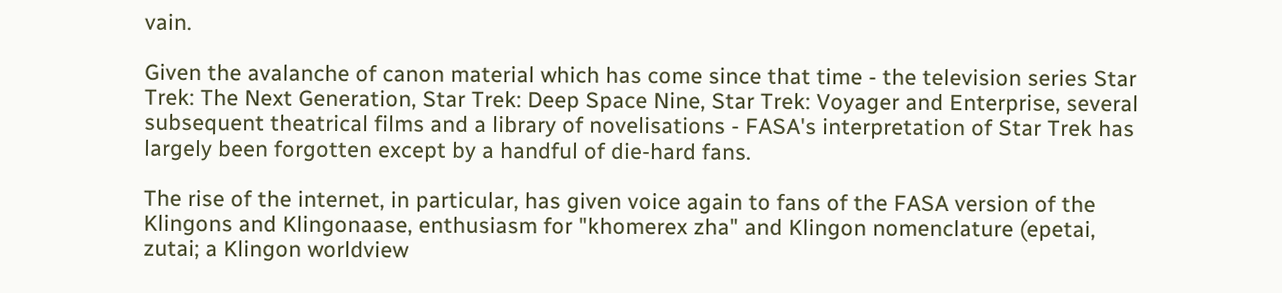vain.

Given the avalanche of canon material which has come since that time - the television series Star Trek: The Next Generation, Star Trek: Deep Space Nine, Star Trek: Voyager and Enterprise, several subsequent theatrical films and a library of novelisations - FASA's interpretation of Star Trek has largely been forgotten except by a handful of die-hard fans.

The rise of the internet, in particular, has given voice again to fans of the FASA version of the Klingons and Klingonaase, enthusiasm for "khomerex zha" and Klingon nomenclature (epetai, zutai; a Klingon worldview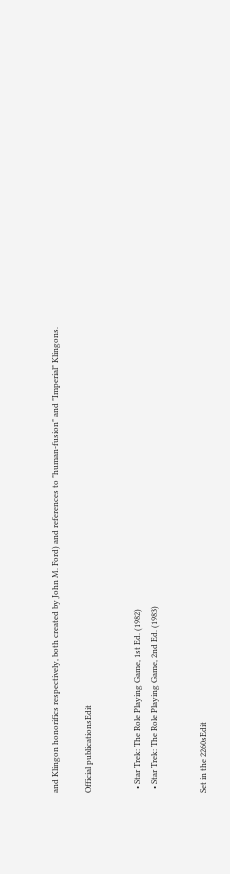and Klingon honorifics respectively, both created by John M. Ford) and references to "human-fusion" and "Imperial" Klingons.

Official publicationsEdit


  • Star Trek: The Role Playing Game, 1st Ed. (1982)
  • Star Trek: The Role Playing Game, 2nd Ed. (1983)


Set in the 2260sEdit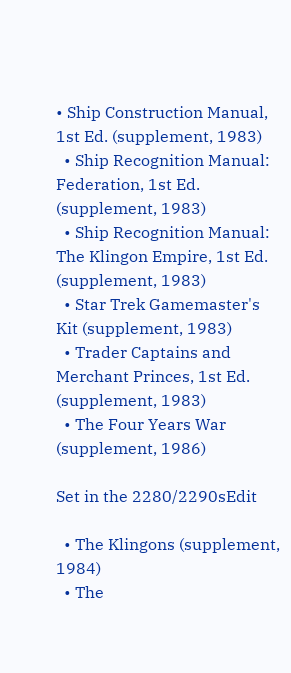• Ship Construction Manual, 1st Ed. (supplement, 1983)
  • Ship Recognition Manual: Federation, 1st Ed. (supplement, 1983)
  • Ship Recognition Manual: The Klingon Empire, 1st Ed. (supplement, 1983)
  • Star Trek Gamemaster's Kit (supplement, 1983)
  • Trader Captains and Merchant Princes, 1st Ed. (supplement, 1983)
  • The Four Years War (supplement, 1986)

Set in the 2280/2290sEdit

  • The Klingons (supplement, 1984)
  • The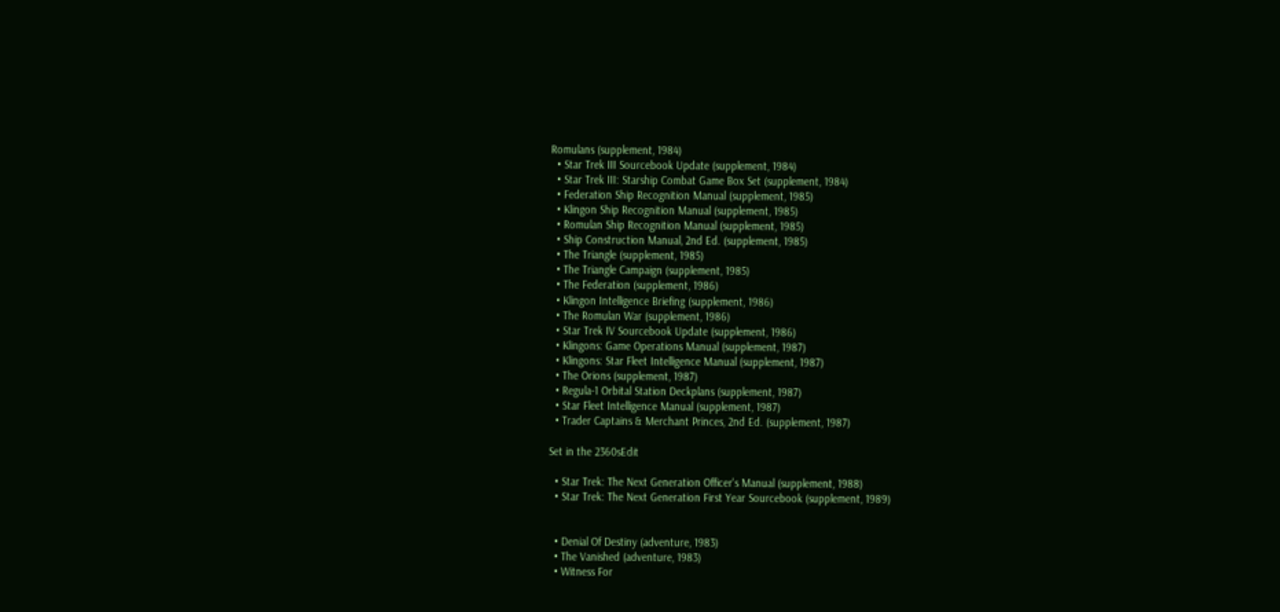Romulans (supplement, 1984)
  • Star Trek III Sourcebook Update (supplement, 1984)
  • Star Trek III: Starship Combat Game Box Set (supplement, 1984)
  • Federation Ship Recognition Manual (supplement, 1985)
  • Klingon Ship Recognition Manual (supplement, 1985)
  • Romulan Ship Recognition Manual (supplement, 1985)
  • Ship Construction Manual, 2nd Ed. (supplement, 1985)
  • The Triangle (supplement, 1985)
  • The Triangle Campaign (supplement, 1985)
  • The Federation (supplement, 1986)
  • Klingon Intelligence Briefing (supplement, 1986)
  • The Romulan War (supplement, 1986)
  • Star Trek IV Sourcebook Update (supplement, 1986)
  • Klingons: Game Operations Manual (supplement, 1987)
  • Klingons: Star Fleet Intelligence Manual (supplement, 1987)
  • The Orions (supplement, 1987)
  • Regula-1 Orbital Station Deckplans (supplement, 1987)
  • Star Fleet Intelligence Manual (supplement, 1987)
  • Trader Captains & Merchant Princes, 2nd Ed. (supplement, 1987)

Set in the 2360sEdit

  • Star Trek: The Next Generation Officer's Manual (supplement, 1988)
  • Star Trek: The Next Generation First Year Sourcebook (supplement, 1989)


  • Denial Of Destiny (adventure, 1983)
  • The Vanished (adventure, 1983)
  • Witness For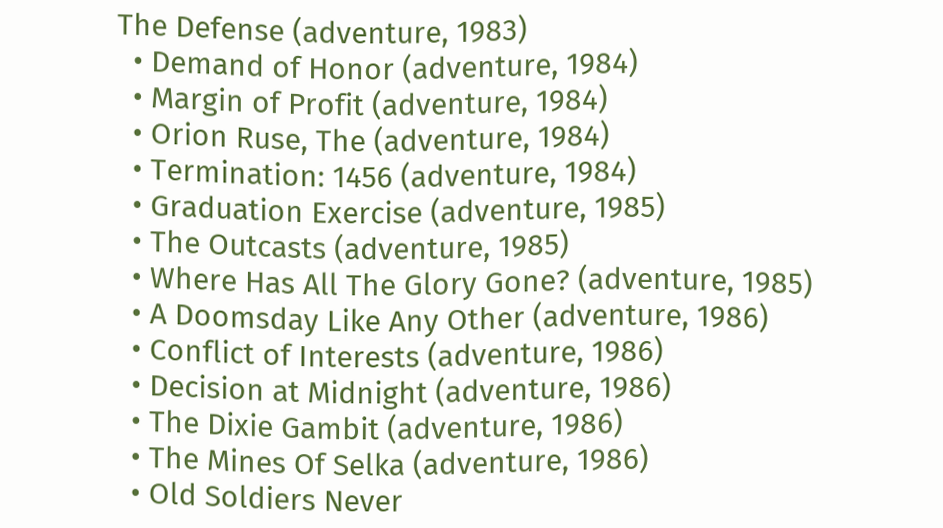The Defense (adventure, 1983)
  • Demand of Honor (adventure, 1984)
  • Margin of Profit (adventure, 1984)
  • Orion Ruse, The (adventure, 1984)
  • Termination: 1456 (adventure, 1984)
  • Graduation Exercise (adventure, 1985)
  • The Outcasts (adventure, 1985)
  • Where Has All The Glory Gone? (adventure, 1985)
  • A Doomsday Like Any Other (adventure, 1986)
  • Conflict of Interests (adventure, 1986)
  • Decision at Midnight (adventure, 1986)
  • The Dixie Gambit (adventure, 1986)
  • The Mines Of Selka (adventure, 1986)
  • Old Soldiers Never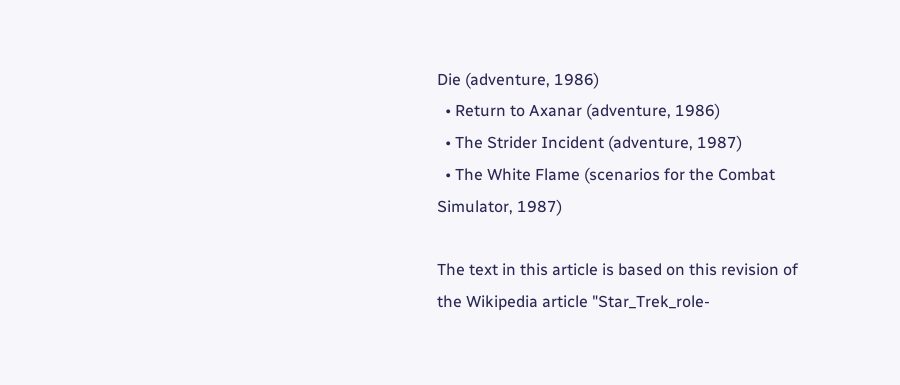Die (adventure, 1986)
  • Return to Axanar (adventure, 1986)
  • The Strider Incident (adventure, 1987)
  • The White Flame (scenarios for the Combat Simulator, 1987)

The text in this article is based on this revision of the Wikipedia article "Star_Trek_role-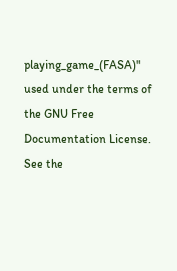playing_game_(FASA)" used under the terms of the GNU Free Documentation License. See the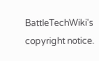BattleTechWiki's copyright notice.